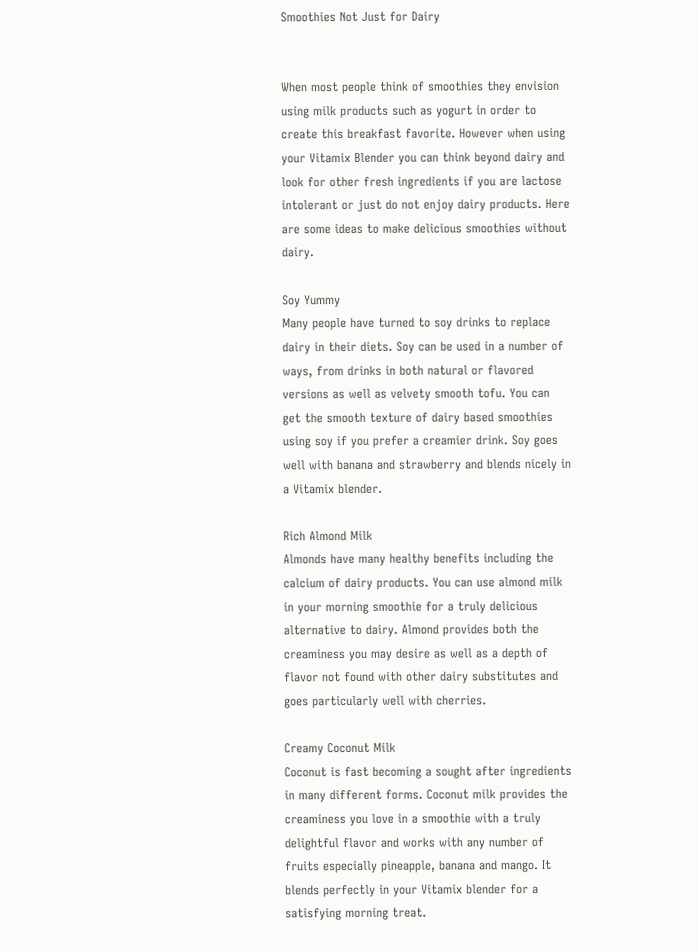Smoothies Not Just for Dairy


When most people think of smoothies they envision using milk products such as yogurt in order to create this breakfast favorite. However when using your Vitamix Blender you can think beyond dairy and look for other fresh ingredients if you are lactose intolerant or just do not enjoy dairy products. Here are some ideas to make delicious smoothies without dairy.

Soy Yummy
Many people have turned to soy drinks to replace dairy in their diets. Soy can be used in a number of ways, from drinks in both natural or flavored versions as well as velvety smooth tofu. You can get the smooth texture of dairy based smoothies using soy if you prefer a creamier drink. Soy goes well with banana and strawberry and blends nicely in a Vitamix blender.

Rich Almond Milk
Almonds have many healthy benefits including the calcium of dairy products. You can use almond milk in your morning smoothie for a truly delicious alternative to dairy. Almond provides both the creaminess you may desire as well as a depth of flavor not found with other dairy substitutes and goes particularly well with cherries.

Creamy Coconut Milk
Coconut is fast becoming a sought after ingredients in many different forms. Coconut milk provides the creaminess you love in a smoothie with a truly delightful flavor and works with any number of fruits especially pineapple, banana and mango. It blends perfectly in your Vitamix blender for a satisfying morning treat.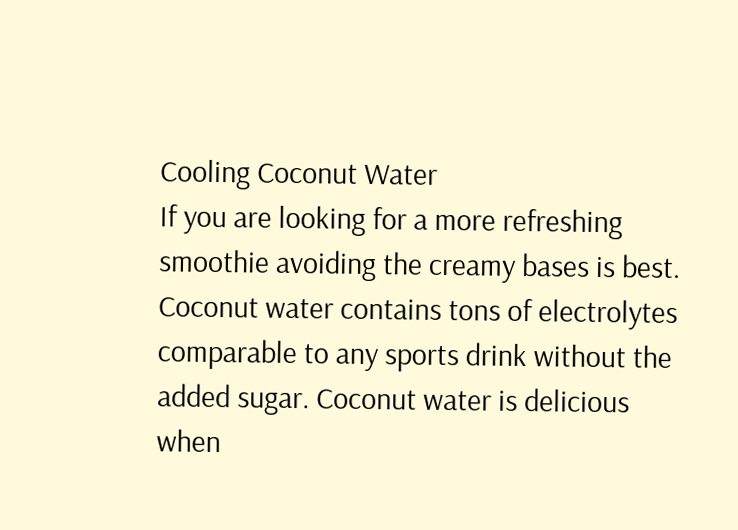Cooling Coconut Water
If you are looking for a more refreshing smoothie avoiding the creamy bases is best. Coconut water contains tons of electrolytes comparable to any sports drink without the added sugar. Coconut water is delicious when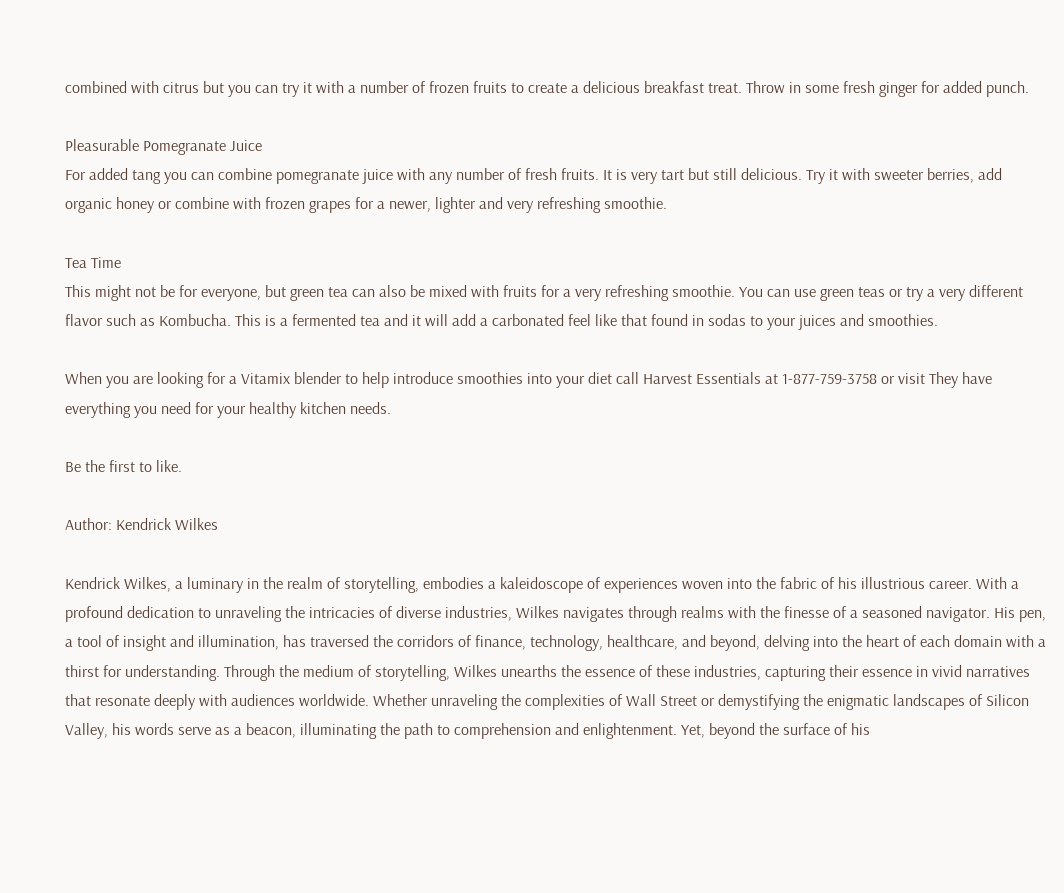combined with citrus but you can try it with a number of frozen fruits to create a delicious breakfast treat. Throw in some fresh ginger for added punch.

Pleasurable Pomegranate Juice
For added tang you can combine pomegranate juice with any number of fresh fruits. It is very tart but still delicious. Try it with sweeter berries, add organic honey or combine with frozen grapes for a newer, lighter and very refreshing smoothie.

Tea Time
This might not be for everyone, but green tea can also be mixed with fruits for a very refreshing smoothie. You can use green teas or try a very different flavor such as Kombucha. This is a fermented tea and it will add a carbonated feel like that found in sodas to your juices and smoothies.

When you are looking for a Vitamix blender to help introduce smoothies into your diet call Harvest Essentials at 1-877-759-3758 or visit They have everything you need for your healthy kitchen needs.

Be the first to like.

Author: Kendrick Wilkes

Kendrick Wilkes, a luminary in the realm of storytelling, embodies a kaleidoscope of experiences woven into the fabric of his illustrious career. With a profound dedication to unraveling the intricacies of diverse industries, Wilkes navigates through realms with the finesse of a seasoned navigator. His pen, a tool of insight and illumination, has traversed the corridors of finance, technology, healthcare, and beyond, delving into the heart of each domain with a thirst for understanding. Through the medium of storytelling, Wilkes unearths the essence of these industries, capturing their essence in vivid narratives that resonate deeply with audiences worldwide. Whether unraveling the complexities of Wall Street or demystifying the enigmatic landscapes of Silicon Valley, his words serve as a beacon, illuminating the path to comprehension and enlightenment. Yet, beyond the surface of his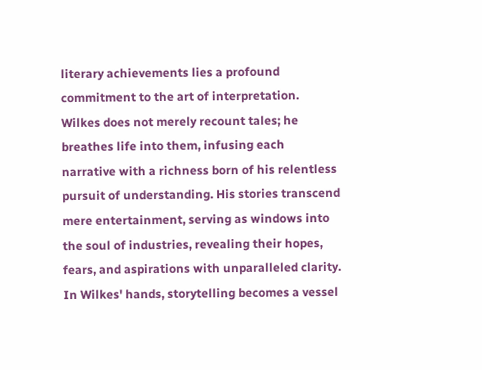literary achievements lies a profound commitment to the art of interpretation. Wilkes does not merely recount tales; he breathes life into them, infusing each narrative with a richness born of his relentless pursuit of understanding. His stories transcend mere entertainment, serving as windows into the soul of industries, revealing their hopes, fears, and aspirations with unparalleled clarity. In Wilkes' hands, storytelling becomes a vessel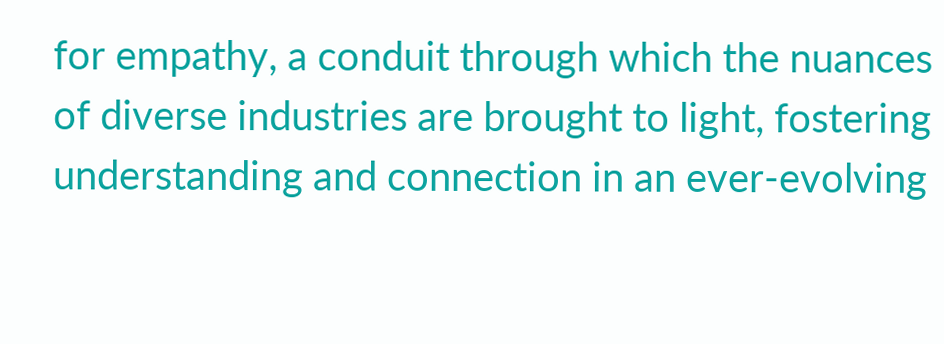for empathy, a conduit through which the nuances of diverse industries are brought to light, fostering understanding and connection in an ever-evolving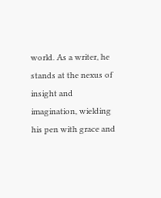world. As a writer, he stands at the nexus of insight and imagination, wielding his pen with grace and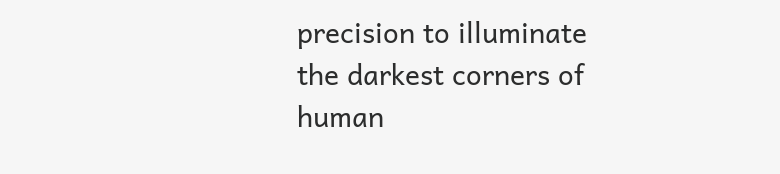precision to illuminate the darkest corners of human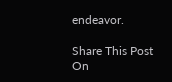endeavor.

Share This Post On